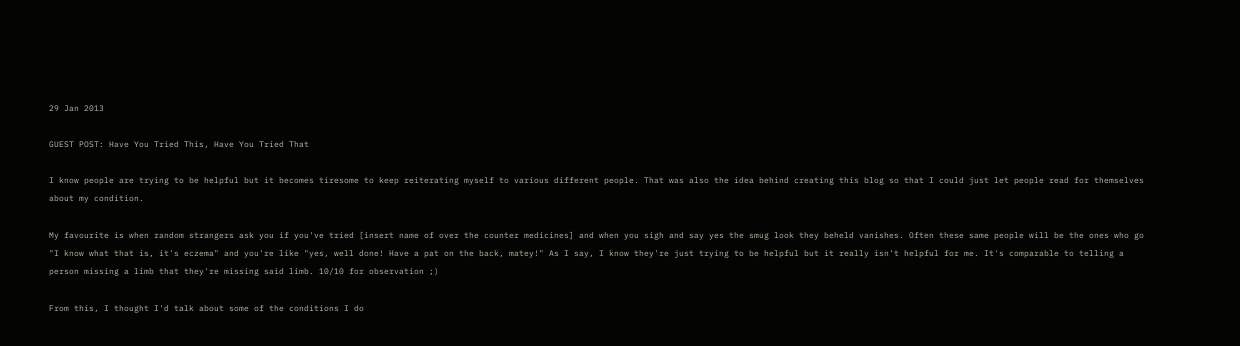29 Jan 2013

GUEST POST: Have You Tried This, Have You Tried That

I know people are trying to be helpful but it becomes tiresome to keep reiterating myself to various different people. That was also the idea behind creating this blog so that I could just let people read for themselves about my condition.

My favourite is when random strangers ask you if you've tried [insert name of over the counter medicines] and when you sigh and say yes the smug look they beheld vanishes. Often these same people will be the ones who go "I know what that is, it's eczema" and you're like "yes, well done! Have a pat on the back, matey!" As I say, I know they're just trying to be helpful but it really isn't helpful for me. It's comparable to telling a person missing a limb that they're missing said limb. 10/10 for observation ;)

From this, I thought I'd talk about some of the conditions I do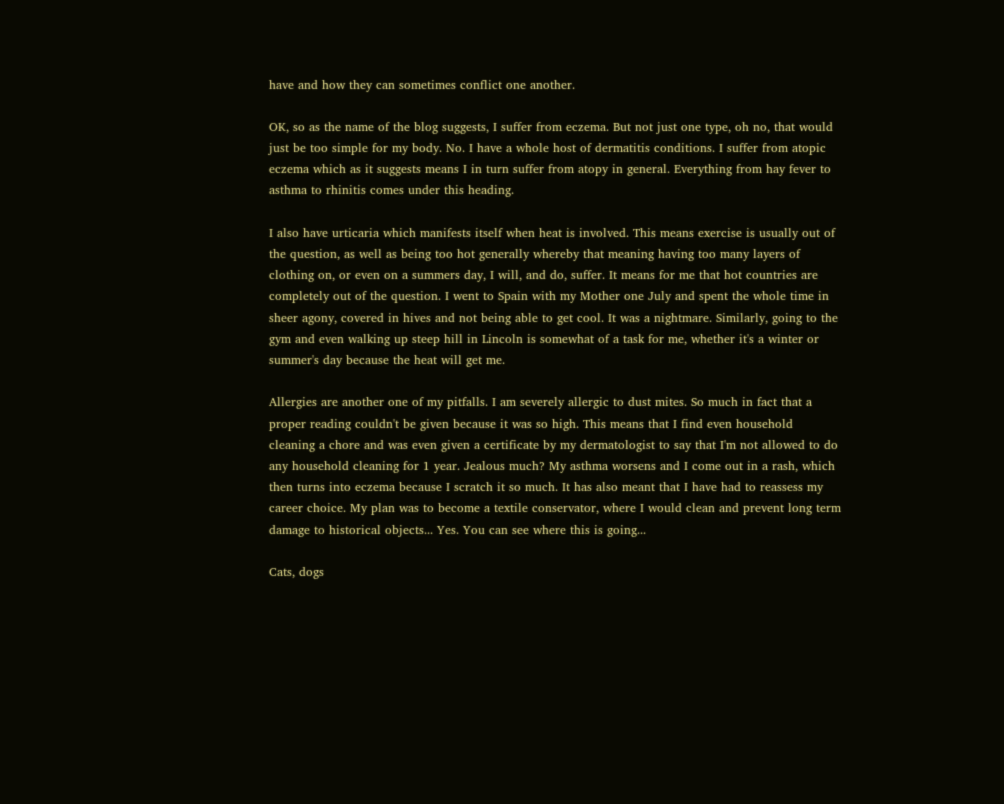have and how they can sometimes conflict one another.

OK, so as the name of the blog suggests, I suffer from eczema. But not just one type, oh no, that would just be too simple for my body. No. I have a whole host of dermatitis conditions. I suffer from atopic eczema which as it suggests means I in turn suffer from atopy in general. Everything from hay fever to asthma to rhinitis comes under this heading.

I also have urticaria which manifests itself when heat is involved. This means exercise is usually out of the question, as well as being too hot generally whereby that meaning having too many layers of clothing on, or even on a summers day, I will, and do, suffer. It means for me that hot countries are completely out of the question. I went to Spain with my Mother one July and spent the whole time in sheer agony, covered in hives and not being able to get cool. It was a nightmare. Similarly, going to the gym and even walking up steep hill in Lincoln is somewhat of a task for me, whether it's a winter or summer's day because the heat will get me.

Allergies are another one of my pitfalls. I am severely allergic to dust mites. So much in fact that a proper reading couldn't be given because it was so high. This means that I find even household cleaning a chore and was even given a certificate by my dermatologist to say that I'm not allowed to do any household cleaning for 1 year. Jealous much? My asthma worsens and I come out in a rash, which then turns into eczema because I scratch it so much. It has also meant that I have had to reassess my career choice. My plan was to become a textile conservator, where I would clean and prevent long term damage to historical objects... Yes. You can see where this is going...

Cats, dogs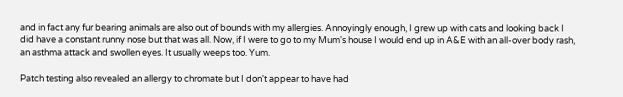and in fact any fur bearing animals are also out of bounds with my allergies. Annoyingly enough, I grew up with cats and looking back I did have a constant runny nose but that was all. Now, if I were to go to my Mum's house I would end up in A&E with an all-over body rash, an asthma attack and swollen eyes. It usually weeps too. Yum.

Patch testing also revealed an allergy to chromate but I don't appear to have had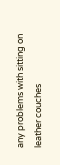any problems with sitting on leather couches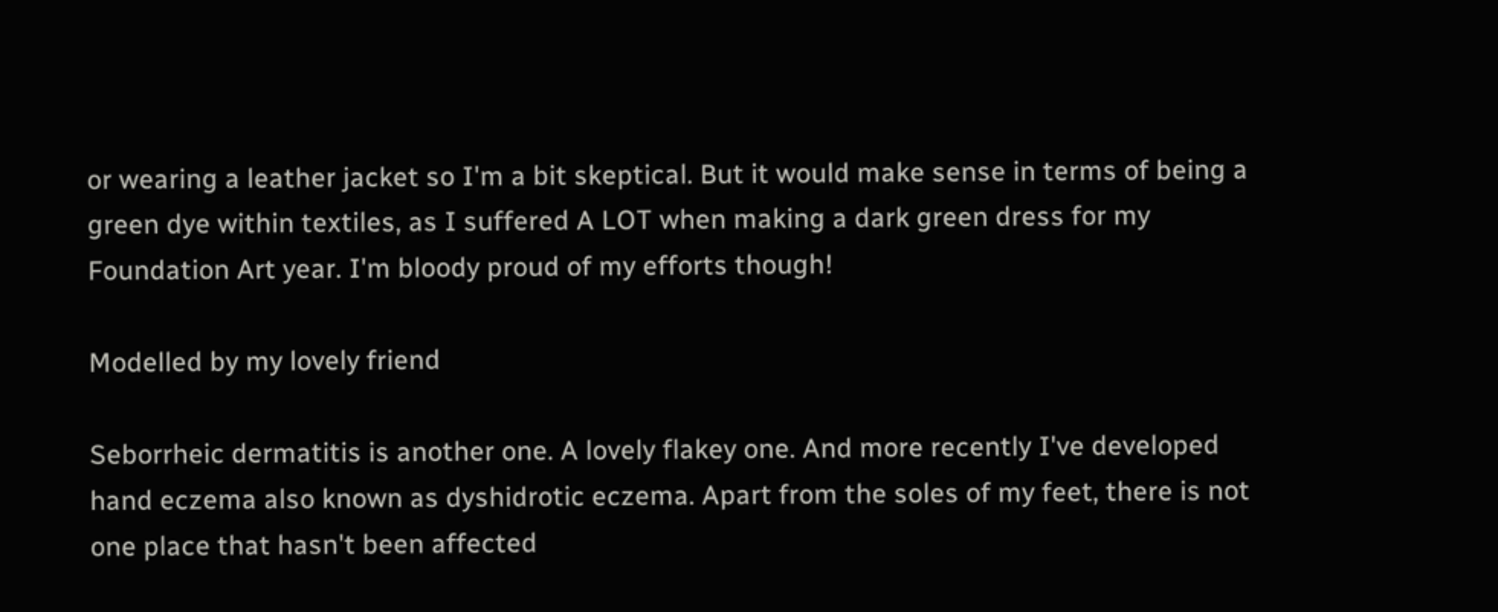or wearing a leather jacket so I'm a bit skeptical. But it would make sense in terms of being a green dye within textiles, as I suffered A LOT when making a dark green dress for my Foundation Art year. I'm bloody proud of my efforts though!

Modelled by my lovely friend

Seborrheic dermatitis is another one. A lovely flakey one. And more recently I've developed hand eczema also known as dyshidrotic eczema. Apart from the soles of my feet, there is not one place that hasn't been affected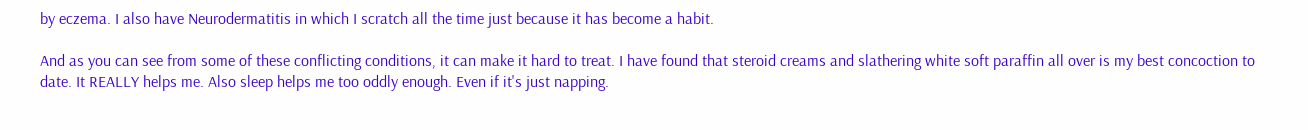by eczema. I also have Neurodermatitis in which I scratch all the time just because it has become a habit.

And as you can see from some of these conflicting conditions, it can make it hard to treat. I have found that steroid creams and slathering white soft paraffin all over is my best concoction to date. It REALLY helps me. Also sleep helps me too oddly enough. Even if it's just napping.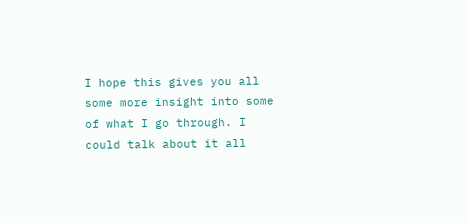I hope this gives you all some more insight into some of what I go through. I could talk about it all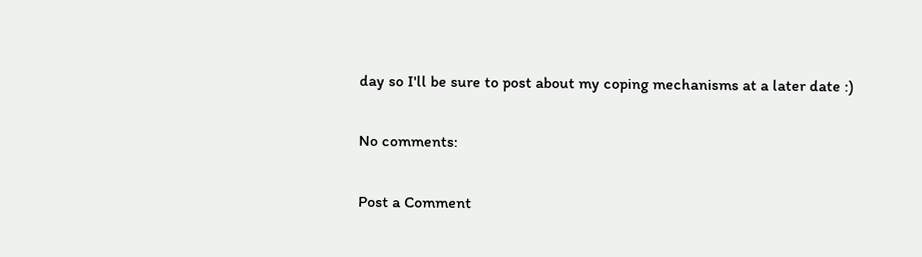day so I'll be sure to post about my coping mechanisms at a later date :)

No comments:

Post a Comment